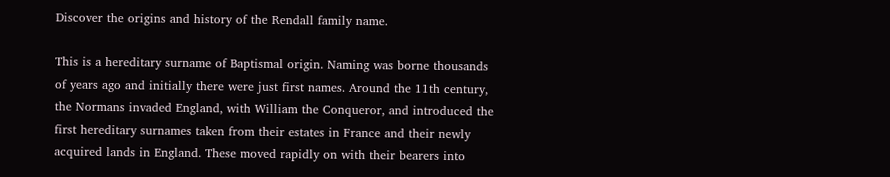Discover the origins and history of the Rendall family name.

This is a hereditary surname of Baptismal origin. Naming was borne thousands of years ago and initially there were just first names. Around the 11th century, the Normans invaded England, with William the Conqueror, and introduced the first hereditary surnames taken from their estates in France and their newly acquired lands in England. These moved rapidly on with their bearers into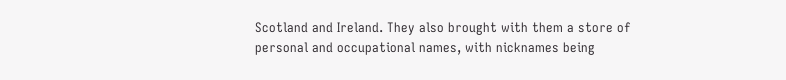Scotland and Ireland. They also brought with them a store of personal and occupational names, with nicknames being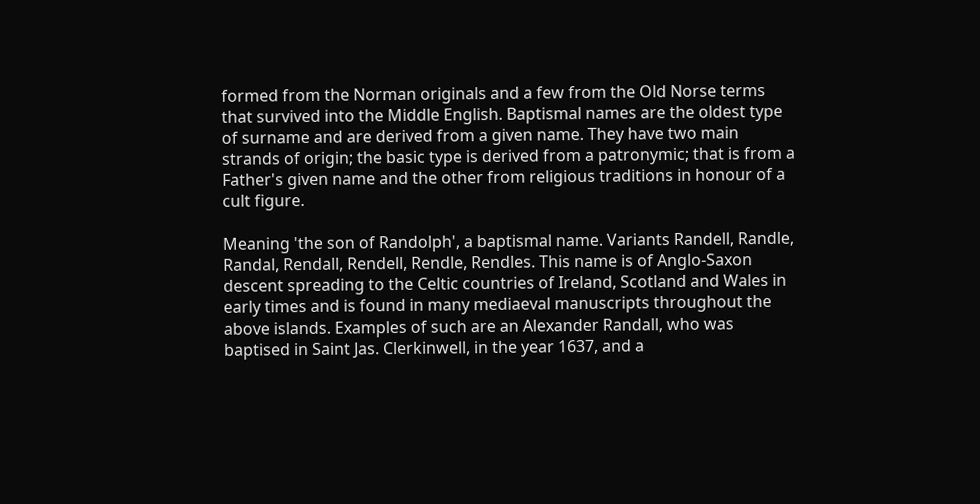formed from the Norman originals and a few from the Old Norse terms that survived into the Middle English. Baptismal names are the oldest type of surname and are derived from a given name. They have two main strands of origin; the basic type is derived from a patronymic; that is from a Father's given name and the other from religious traditions in honour of a cult figure.

Meaning 'the son of Randolph', a baptismal name. Variants Randell, Randle, Randal, Rendall, Rendell, Rendle, Rendles. This name is of Anglo-Saxon descent spreading to the Celtic countries of Ireland, Scotland and Wales in early times and is found in many mediaeval manuscripts throughout the above islands. Examples of such are an Alexander Randall, who was baptised in Saint Jas. Clerkinwell, in the year 1637, and a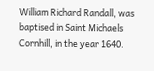William Richard Randall, was baptised in Saint Michaels Cornhill, in the year 1640.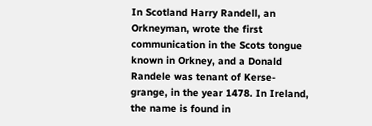In Scotland Harry Randell, an Orkneyman, wrote the first communication in the Scots tongue known in Orkney, and a Donald Randele was tenant of Kerse-grange, in the year 1478. In Ireland, the name is found in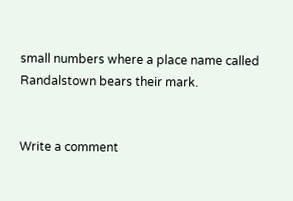small numbers where a place name called Randalstown bears their mark.


Write a comment